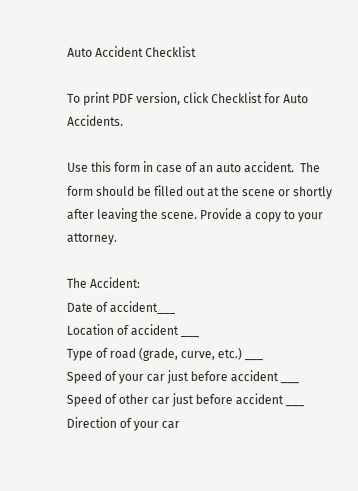Auto Accident Checklist

To print PDF version, click Checklist for Auto Accidents.

Use this form in case of an auto accident.  The form should be filled out at the scene or shortly after leaving the scene. Provide a copy to your attorney.

The Accident:
Date of accident___
Location of accident ___
Type of road (grade, curve, etc.) ___
Speed of your car just before accident ___
Speed of other car just before accident ___
Direction of your car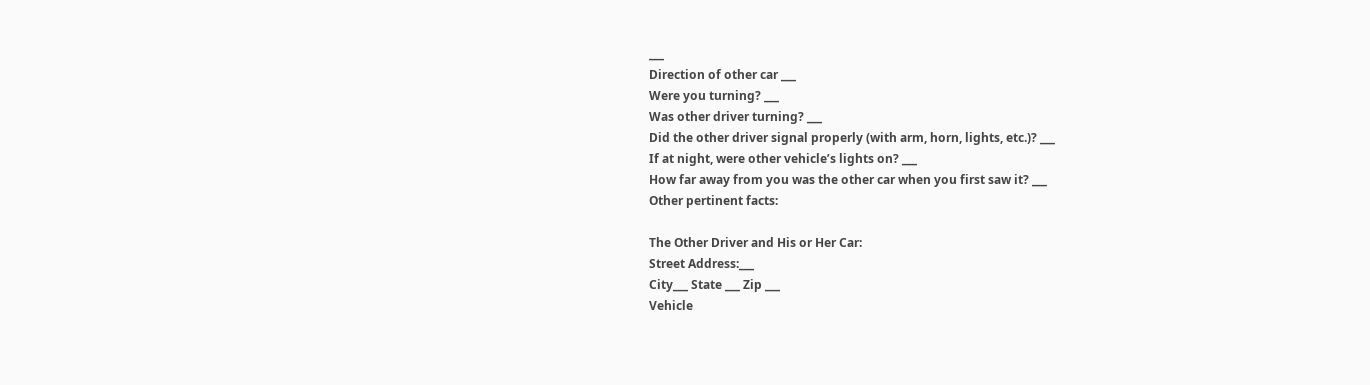___
Direction of other car ___
Were you turning? ___
Was other driver turning? ___
Did the other driver signal properly (with arm, horn, lights, etc.)? ___
If at night, were other vehicle’s lights on? ___
How far away from you was the other car when you first saw it? ___
Other pertinent facts:

The Other Driver and His or Her Car:
Street Address:___
City___ State ___ Zip ___
Vehicle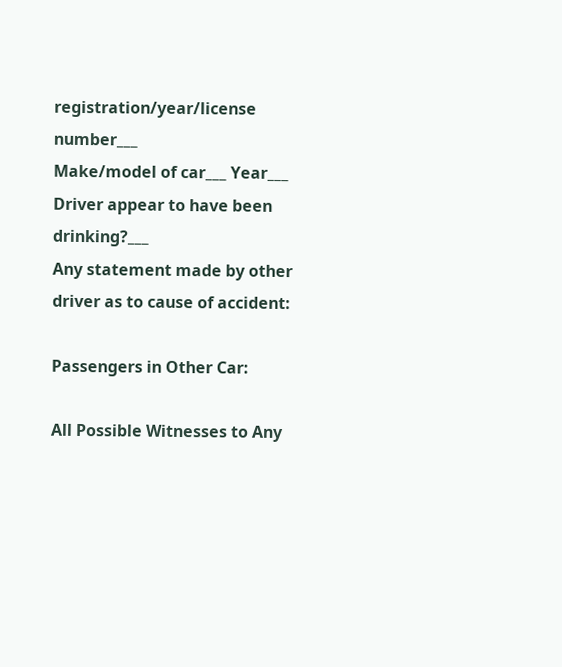registration/year/license number___
Make/model of car___ Year___
Driver appear to have been drinking?___
Any statement made by other driver as to cause of accident:

Passengers in Other Car:

All Possible Witnesses to Any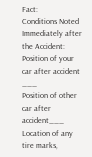Fact:
Conditions Noted Immediately after the Accident:
Position of your car after accident ___
Position of other car after accident___
Location of any tire marks,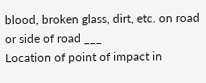blood, broken glass, dirt, etc. on road or side of road ___
Location of point of impact in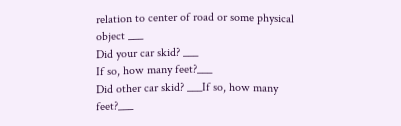relation to center of road or some physical object ___
Did your car skid? ___
If so, how many feet?___
Did other car skid? ___If so, how many feet?___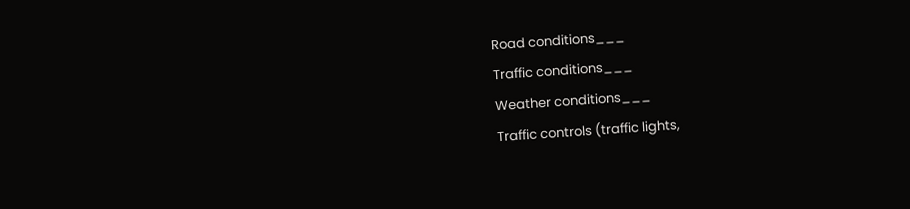Road conditions___
Traffic conditions___
Weather conditions___
Traffic controls (traffic lights,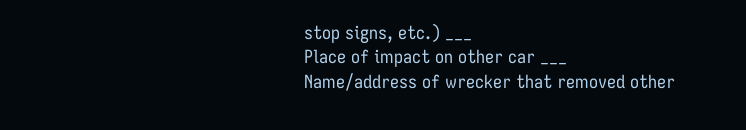stop signs, etc.) ___
Place of impact on other car ___
Name/address of wrecker that removed other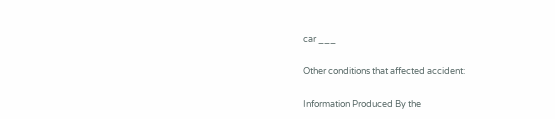car ___

Other conditions that affected accident:

Information Produced By the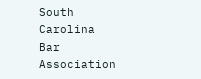South Carolina Bar Association